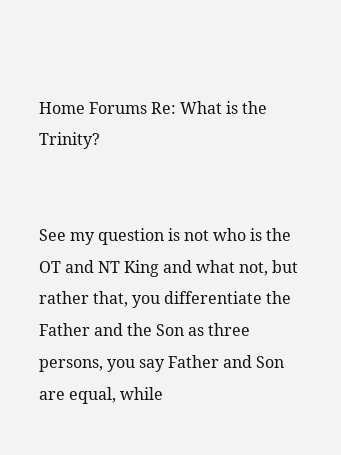Home Forums Re: What is the Trinity?


See my question is not who is the OT and NT King and what not, but rather that, you differentiate the Father and the Son as three persons, you say Father and Son are equal, while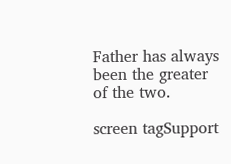Father has always been the greater of the two.

screen tagSupport